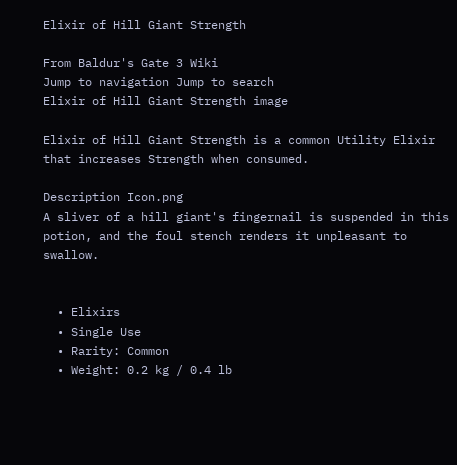Elixir of Hill Giant Strength

From Baldur's Gate 3 Wiki
Jump to navigation Jump to search
Elixir of Hill Giant Strength image

Elixir of Hill Giant Strength is a common Utility Elixir that increases Strength when consumed.

Description Icon.png
A sliver of a hill giant's fingernail is suspended in this potion, and the foul stench renders it unpleasant to swallow.


  • Elixirs
  • Single Use
  • Rarity: Common
  • Weight: 0.2 kg / 0.4 lb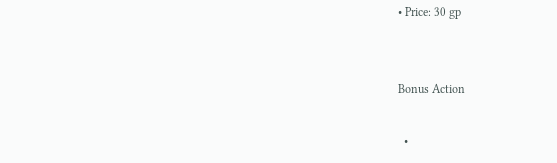• Price: 30 gp


Bonus Action

  •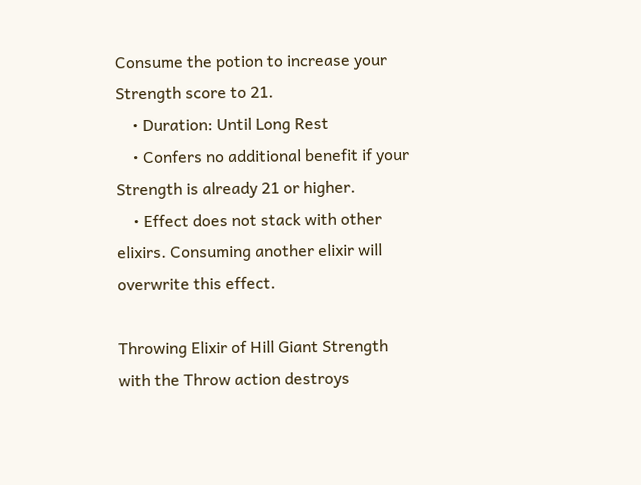Consume the potion to increase your Strength score to 21.
    • Duration: Until Long Rest
    • Confers no additional benefit if your Strength is already 21 or higher.
    • Effect does not stack with other elixirs. Consuming another elixir will overwrite this effect.

Throwing Elixir of Hill Giant Strength with the Throw action destroys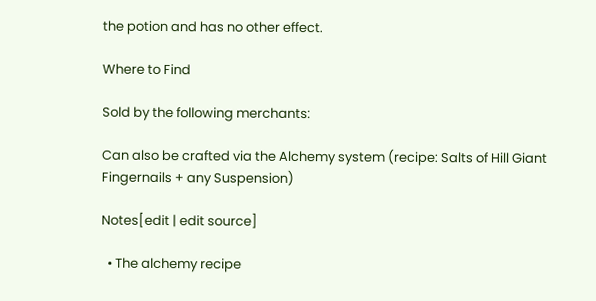the potion and has no other effect.

Where to Find

Sold by the following merchants:

Can also be crafted via the Alchemy system (recipe: Salts of Hill Giant Fingernails + any Suspension)

Notes[edit | edit source]

  • The alchemy recipe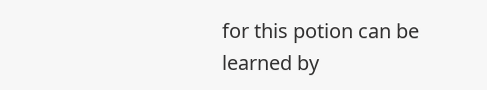for this potion can be learned by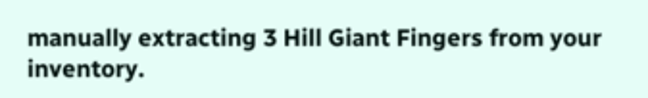manually extracting 3 Hill Giant Fingers from your inventory.